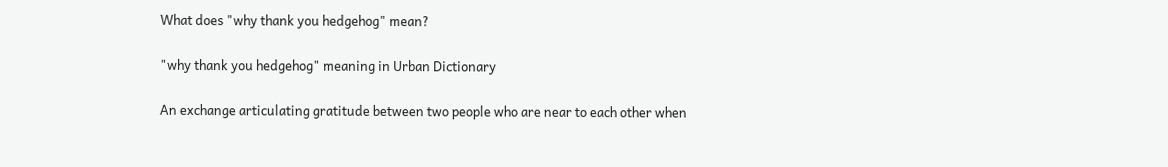What does "why thank you hedgehog" mean?

"why thank you hedgehog" meaning in Urban Dictionary

An exchange articulating gratitude between two people who are near to each other when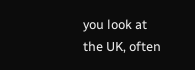you look at the UK, often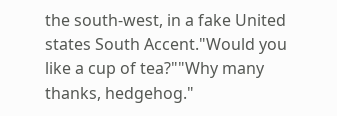the south-west, in a fake United states South Accent."Would you like a cup of tea?""Why many thanks, hedgehog."